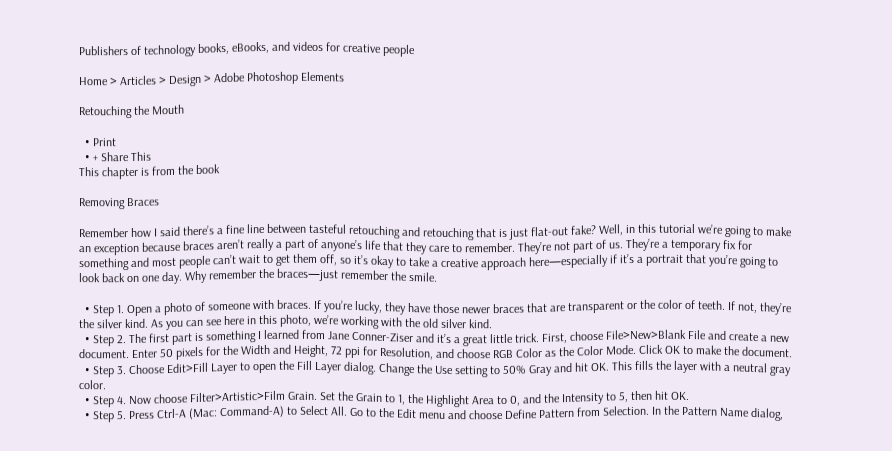Publishers of technology books, eBooks, and videos for creative people

Home > Articles > Design > Adobe Photoshop Elements

Retouching the Mouth

  • Print
  • + Share This
This chapter is from the book

Removing Braces

Remember how I said there’s a fine line between tasteful retouching and retouching that is just flat-out fake? Well, in this tutorial we’re going to make an exception because braces aren’t really a part of anyone’s life that they care to remember. They’re not part of us. They’re a temporary fix for something and most people can’t wait to get them off, so it’s okay to take a creative approach here—especially if it’s a portrait that you’re going to look back on one day. Why remember the braces—just remember the smile.

  • Step 1. Open a photo of someone with braces. If you’re lucky, they have those newer braces that are transparent or the color of teeth. If not, they’re the silver kind. As you can see here in this photo, we’re working with the old silver kind.
  • Step 2. The first part is something I learned from Jane Conner-Ziser and it’s a great little trick. First, choose File>New>Blank File and create a new document. Enter 50 pixels for the Width and Height, 72 ppi for Resolution, and choose RGB Color as the Color Mode. Click OK to make the document.
  • Step 3. Choose Edit>Fill Layer to open the Fill Layer dialog. Change the Use setting to 50% Gray and hit OK. This fills the layer with a neutral gray color.
  • Step 4. Now choose Filter>Artistic>Film Grain. Set the Grain to 1, the Highlight Area to 0, and the Intensity to 5, then hit OK.
  • Step 5. Press Ctrl-A (Mac: Command-A) to Select All. Go to the Edit menu and choose Define Pattern from Selection. In the Pattern Name dialog,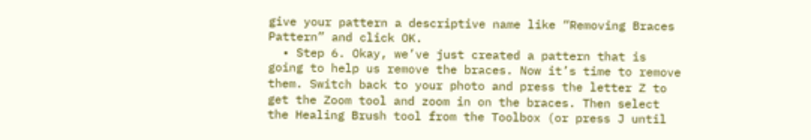give your pattern a descriptive name like “Removing Braces Pattern” and click OK.
  • Step 6. Okay, we’ve just created a pattern that is going to help us remove the braces. Now it’s time to remove them. Switch back to your photo and press the letter Z to get the Zoom tool and zoom in on the braces. Then select the Healing Brush tool from the Toolbox (or press J until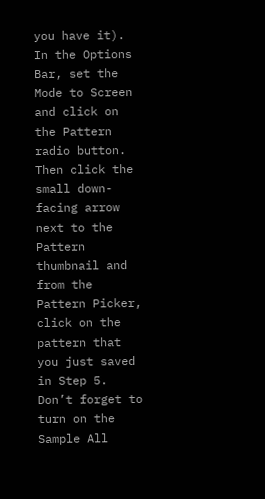you have it). In the Options Bar, set the Mode to Screen and click on the Pattern radio button. Then click the small down-facing arrow next to the Pattern thumbnail and from the Pattern Picker, click on the pattern that you just saved in Step 5. Don’t forget to turn on the Sample All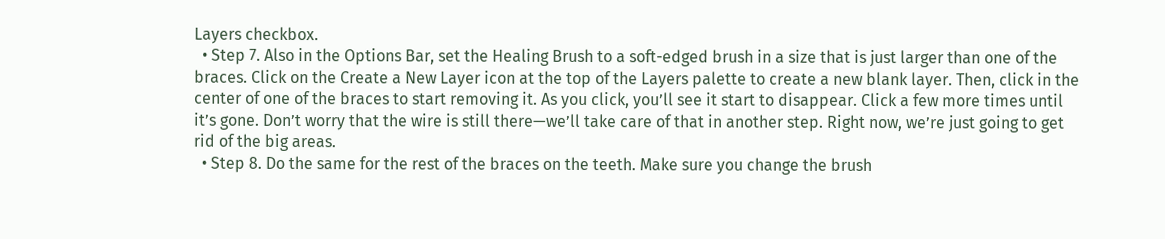Layers checkbox.
  • Step 7. Also in the Options Bar, set the Healing Brush to a soft-edged brush in a size that is just larger than one of the braces. Click on the Create a New Layer icon at the top of the Layers palette to create a new blank layer. Then, click in the center of one of the braces to start removing it. As you click, you’ll see it start to disappear. Click a few more times until it’s gone. Don’t worry that the wire is still there—we’ll take care of that in another step. Right now, we’re just going to get rid of the big areas.
  • Step 8. Do the same for the rest of the braces on the teeth. Make sure you change the brush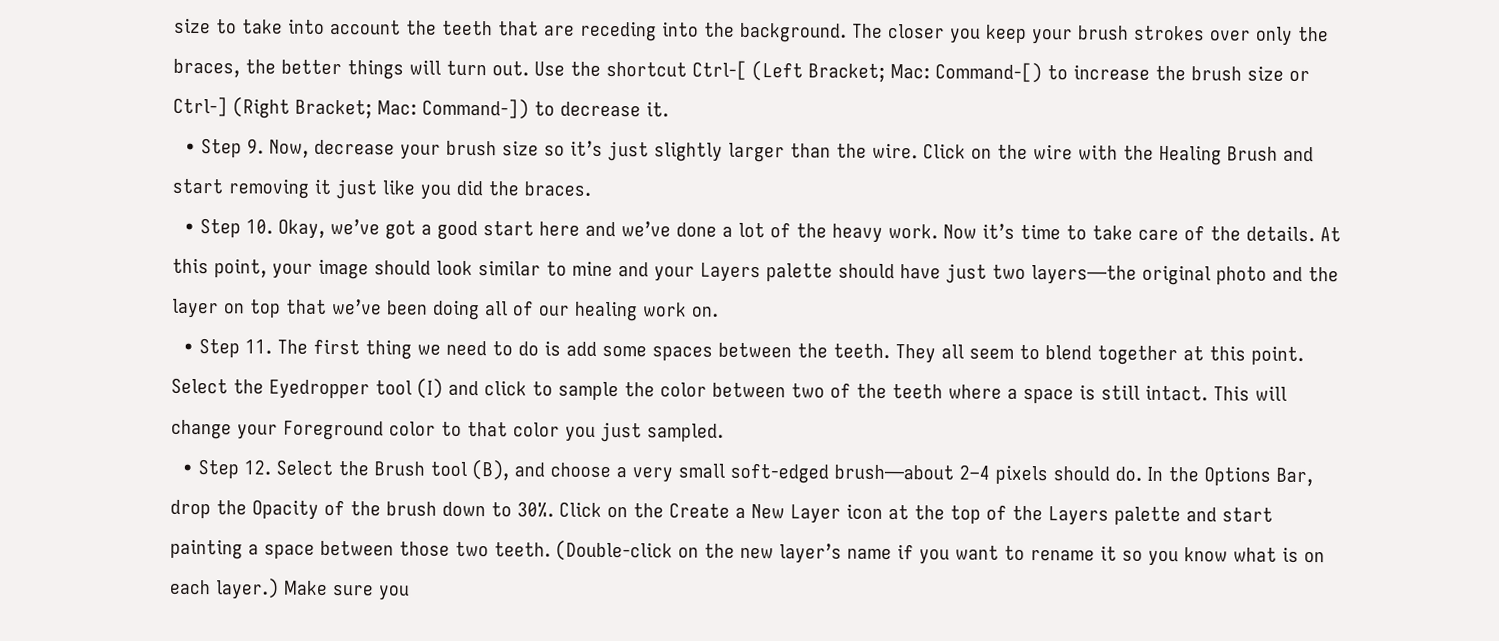size to take into account the teeth that are receding into the background. The closer you keep your brush strokes over only the braces, the better things will turn out. Use the shortcut Ctrl-[ (Left Bracket; Mac: Command-[) to increase the brush size or Ctrl-] (Right Bracket; Mac: Command-]) to decrease it.
  • Step 9. Now, decrease your brush size so it’s just slightly larger than the wire. Click on the wire with the Healing Brush and start removing it just like you did the braces.
  • Step 10. Okay, we’ve got a good start here and we’ve done a lot of the heavy work. Now it’s time to take care of the details. At this point, your image should look similar to mine and your Layers palette should have just two layers—the original photo and the layer on top that we’ve been doing all of our healing work on.
  • Step 11. The first thing we need to do is add some spaces between the teeth. They all seem to blend together at this point. Select the Eyedropper tool (I) and click to sample the color between two of the teeth where a space is still intact. This will change your Foreground color to that color you just sampled.
  • Step 12. Select the Brush tool (B), and choose a very small soft-edged brush—about 2–4 pixels should do. In the Options Bar, drop the Opacity of the brush down to 30%. Click on the Create a New Layer icon at the top of the Layers palette and start painting a space between those two teeth. (Double-click on the new layer’s name if you want to rename it so you know what is on each layer.) Make sure you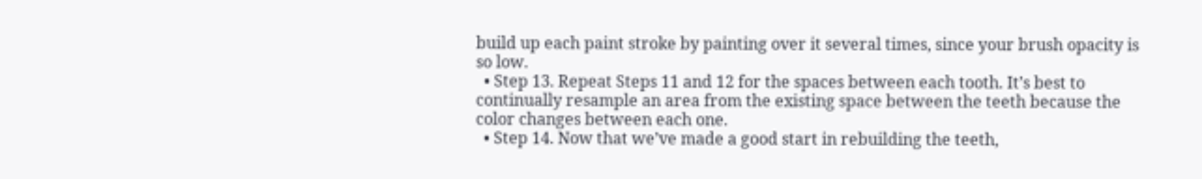build up each paint stroke by painting over it several times, since your brush opacity is so low.
  • Step 13. Repeat Steps 11 and 12 for the spaces between each tooth. It’s best to continually resample an area from the existing space between the teeth because the color changes between each one.
  • Step 14. Now that we’ve made a good start in rebuilding the teeth,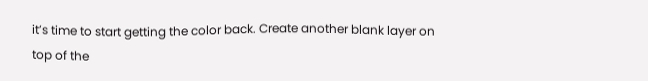it’s time to start getting the color back. Create another blank layer on top of the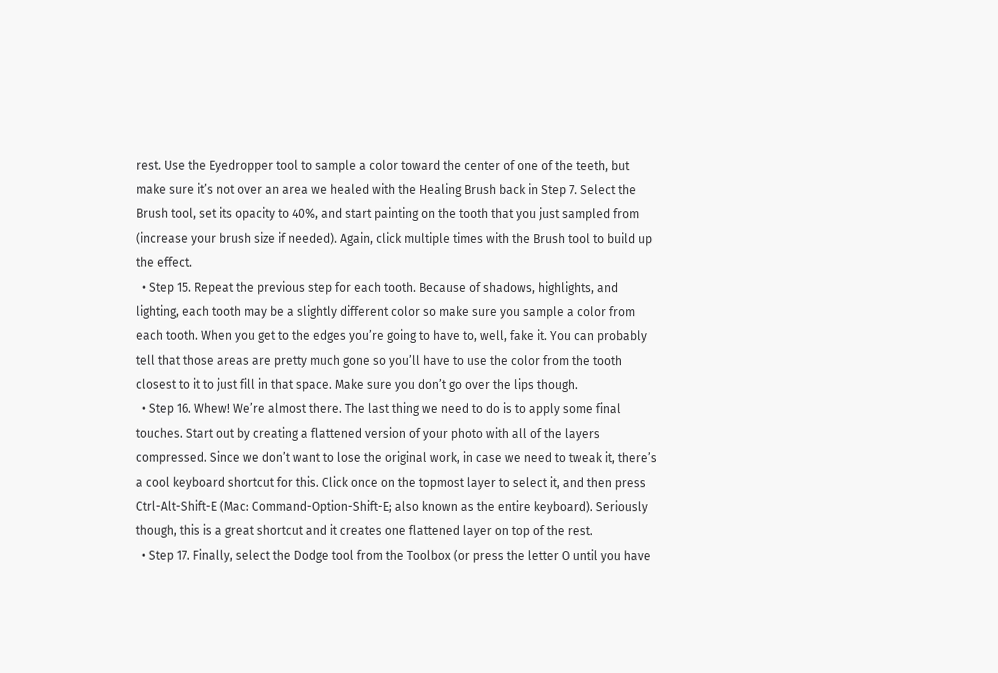rest. Use the Eyedropper tool to sample a color toward the center of one of the teeth, but make sure it’s not over an area we healed with the Healing Brush back in Step 7. Select the Brush tool, set its opacity to 40%, and start painting on the tooth that you just sampled from (increase your brush size if needed). Again, click multiple times with the Brush tool to build up the effect.
  • Step 15. Repeat the previous step for each tooth. Because of shadows, highlights, and lighting, each tooth may be a slightly different color so make sure you sample a color from each tooth. When you get to the edges you’re going to have to, well, fake it. You can probably tell that those areas are pretty much gone so you’ll have to use the color from the tooth closest to it to just fill in that space. Make sure you don’t go over the lips though.
  • Step 16. Whew! We’re almost there. The last thing we need to do is to apply some final touches. Start out by creating a flattened version of your photo with all of the layers compressed. Since we don’t want to lose the original work, in case we need to tweak it, there’s a cool keyboard shortcut for this. Click once on the topmost layer to select it, and then press Ctrl-Alt-Shift-E (Mac: Command-Option-Shift-E; also known as the entire keyboard). Seriously though, this is a great shortcut and it creates one flattened layer on top of the rest.
  • Step 17. Finally, select the Dodge tool from the Toolbox (or press the letter O until you have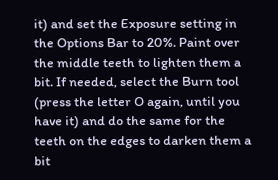it) and set the Exposure setting in the Options Bar to 20%. Paint over the middle teeth to lighten them a bit. If needed, select the Burn tool (press the letter O again, until you have it) and do the same for the teeth on the edges to darken them a bit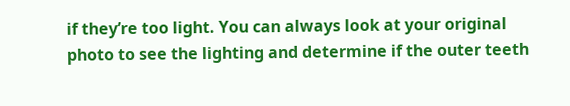if they’re too light. You can always look at your original photo to see the lighting and determine if the outer teeth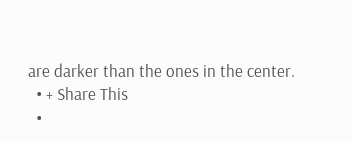are darker than the ones in the center.
  • + Share This
  •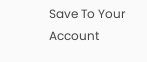Save To Your Account